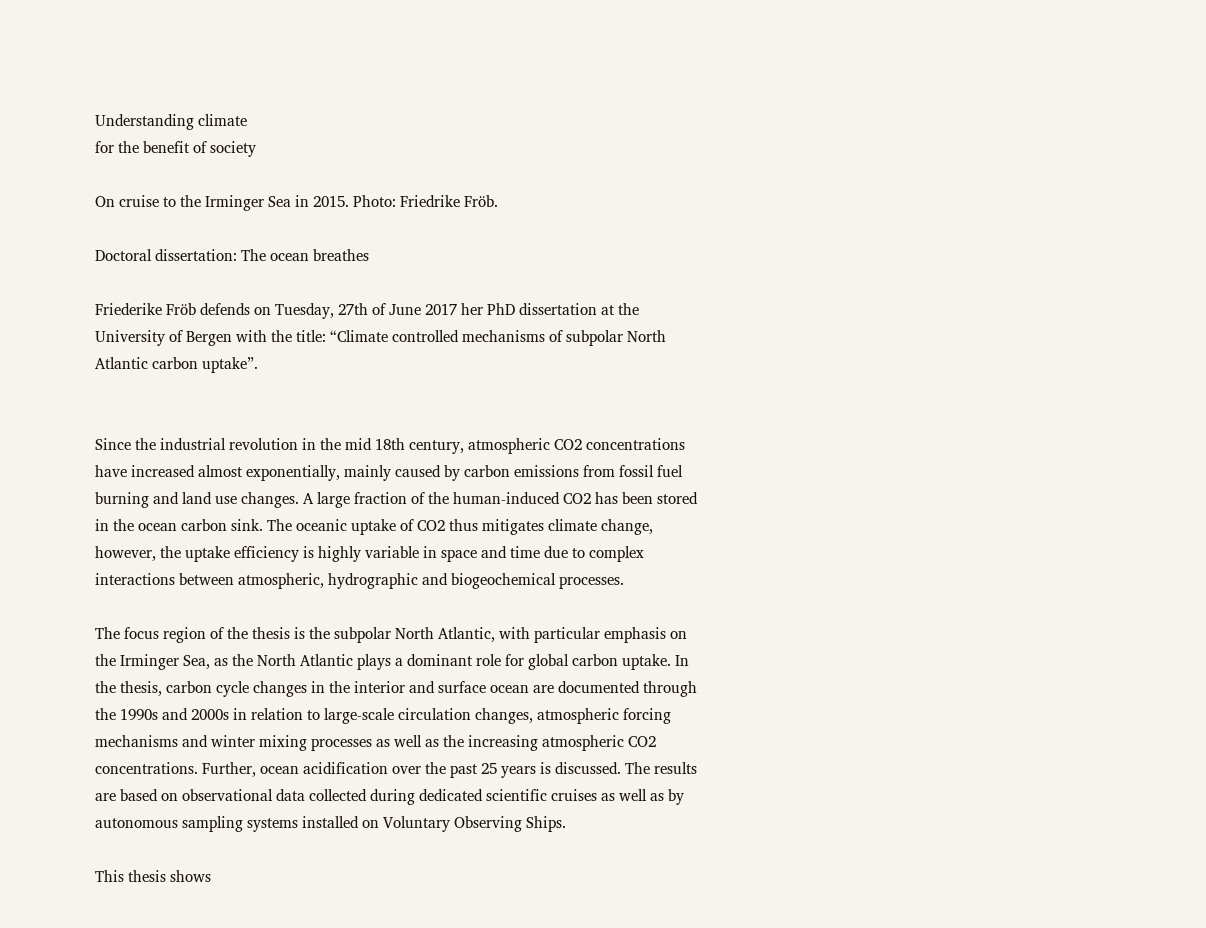Understanding climate
for the benefit of society

On cruise to the Irminger Sea in 2015. Photo: Friedrike Fröb.

Doctoral dissertation: The ocean breathes

Friederike Fröb defends on Tuesday, 27th of June 2017 her PhD dissertation at the University of Bergen with the title: “Climate controlled mechanisms of subpolar North Atlantic carbon uptake”.


Since the industrial revolution in the mid 18th century, atmospheric CO2 concentrations have increased almost exponentially, mainly caused by carbon emissions from fossil fuel burning and land use changes. A large fraction of the human-induced CO2 has been stored in the ocean carbon sink. The oceanic uptake of CO2 thus mitigates climate change, however, the uptake efficiency is highly variable in space and time due to complex interactions between atmospheric, hydrographic and biogeochemical processes.

The focus region of the thesis is the subpolar North Atlantic, with particular emphasis on the Irminger Sea, as the North Atlantic plays a dominant role for global carbon uptake. In the thesis, carbon cycle changes in the interior and surface ocean are documented through the 1990s and 2000s in relation to large-scale circulation changes, atmospheric forcing mechanisms and winter mixing processes as well as the increasing atmospheric CO2 concentrations. Further, ocean acidification over the past 25 years is discussed. The results are based on observational data collected during dedicated scientific cruises as well as by autonomous sampling systems installed on Voluntary Observing Ships.

This thesis shows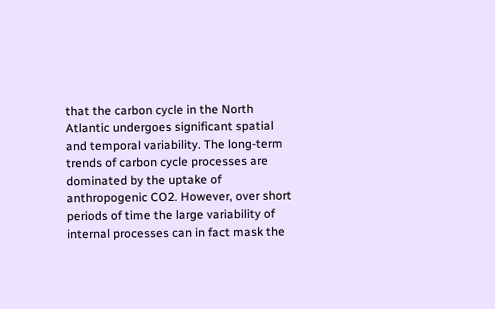that the carbon cycle in the North Atlantic undergoes significant spatial and temporal variability. The long-term trends of carbon cycle processes are dominated by the uptake of anthropogenic CO2. However, over short periods of time the large variability of internal processes can in fact mask the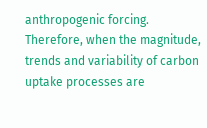anthropogenic forcing. Therefore, when the magnitude, trends and variability of carbon uptake processes are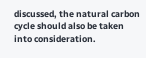discussed, the natural carbon cycle should also be taken into consideration.